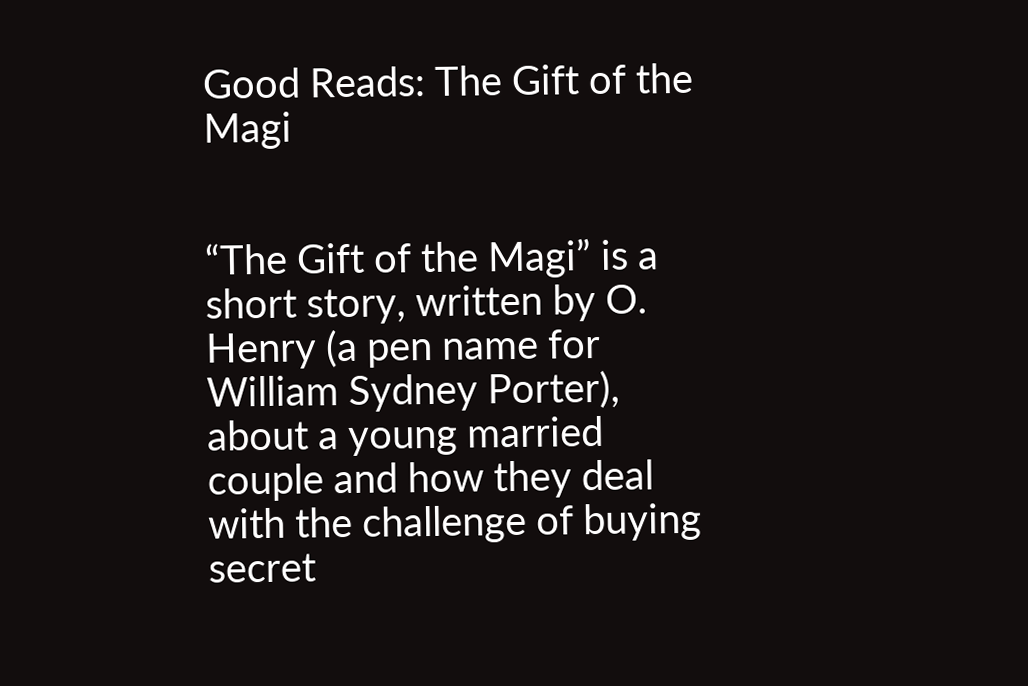Good Reads: The Gift of the Magi


“The Gift of the Magi” is a short story, written by O. Henry (a pen name for William Sydney Porter), about a young married couple and how they deal with the challenge of buying secret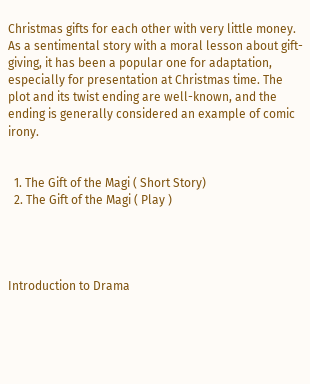Christmas gifts for each other with very little money. As a sentimental story with a moral lesson about gift-giving, it has been a popular one for adaptation, especially for presentation at Christmas time. The plot and its twist ending are well-known, and the ending is generally considered an example of comic irony.


  1. The Gift of the Magi ( Short Story)
  2. The Gift of the Magi ( Play )




Introduction to Drama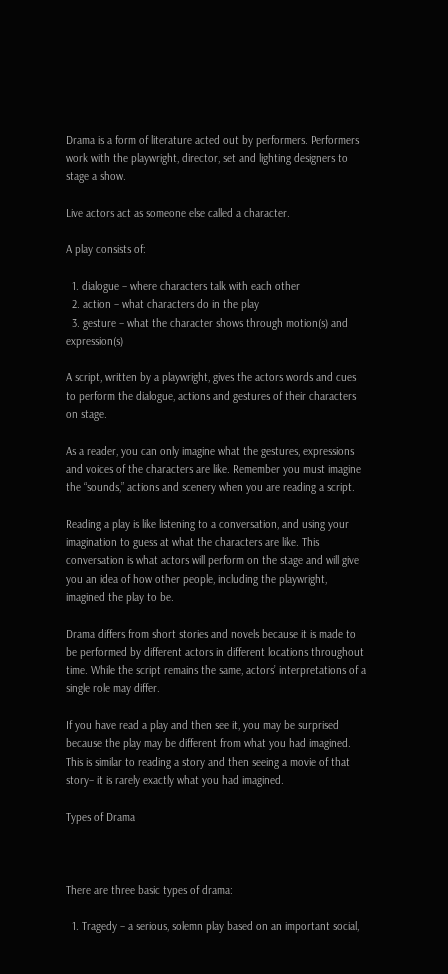Drama is a form of literature acted out by performers. Performers work with the playwright, director, set and lighting designers to stage a show.

Live actors act as someone else called a character.

A play consists of:

  1. dialogue – where characters talk with each other
  2. action – what characters do in the play
  3. gesture – what the character shows through motion(s) and expression(s)

A script, written by a playwright, gives the actors words and cues to perform the dialogue, actions and gestures of their characters on stage.

As a reader, you can only imagine what the gestures, expressions and voices of the characters are like. Remember you must imagine the “sounds,” actions and scenery when you are reading a script.

Reading a play is like listening to a conversation, and using your imagination to guess at what the characters are like. This conversation is what actors will perform on the stage and will give you an idea of how other people, including the playwright, imagined the play to be.

Drama differs from short stories and novels because it is made to be performed by different actors in different locations throughout time. While the script remains the same, actors’ interpretations of a single role may differ.

If you have read a play and then see it, you may be surprised because the play may be different from what you had imagined. This is similar to reading a story and then seeing a movie of that story– it is rarely exactly what you had imagined.

Types of Drama



There are three basic types of drama:

  1. Tragedy – a serious, solemn play based on an important social,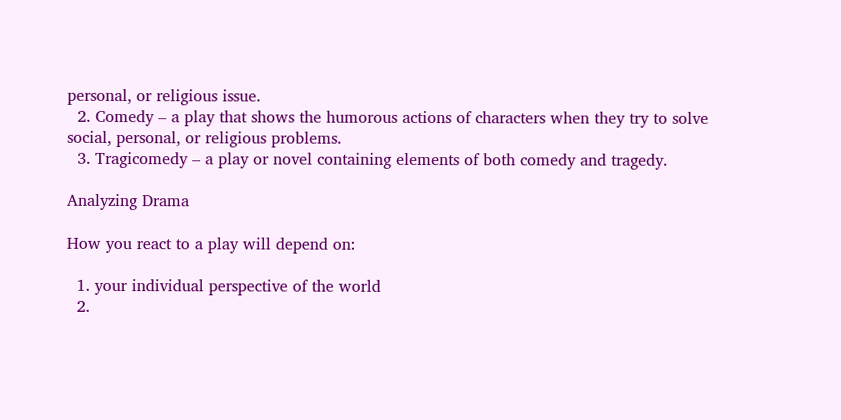personal, or religious issue.
  2. Comedy – a play that shows the humorous actions of characters when they try to solve social, personal, or religious problems.
  3. Tragicomedy – a play or novel containing elements of both comedy and tragedy.

Analyzing Drama

How you react to a play will depend on:

  1. your individual perspective of the world
  2.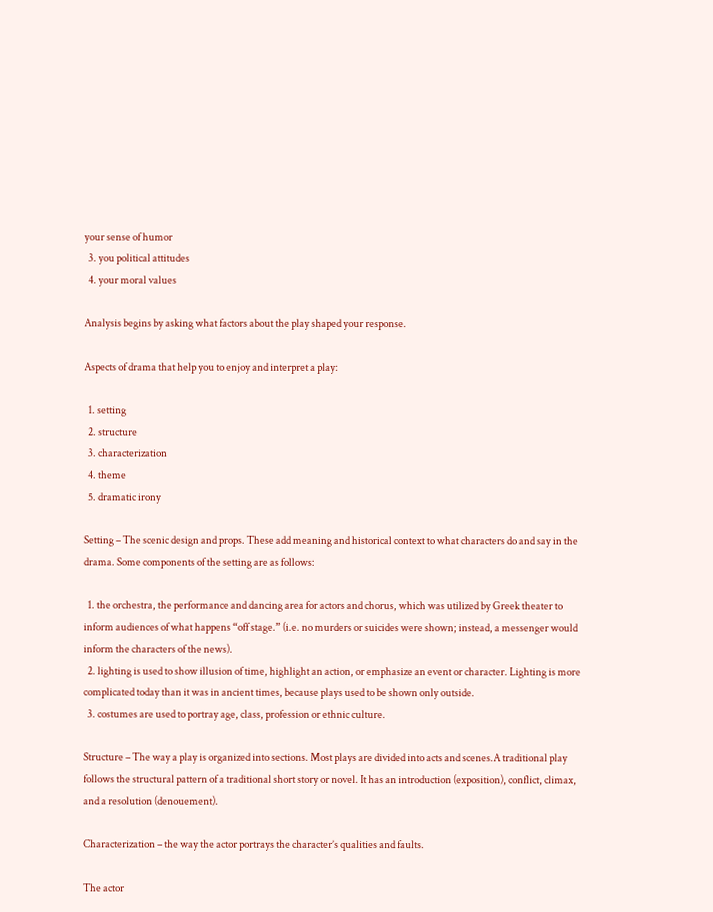your sense of humor
  3. you political attitudes
  4. your moral values

Analysis begins by asking what factors about the play shaped your response.

Aspects of drama that help you to enjoy and interpret a play:

  1. setting
  2. structure
  3. characterization
  4. theme
  5. dramatic irony

Setting – The scenic design and props. These add meaning and historical context to what characters do and say in the drama. Some components of the setting are as follows:

  1. the orchestra, the performance and dancing area for actors and chorus, which was utilized by Greek theater to inform audiences of what happens “off stage.” (i.e. no murders or suicides were shown; instead, a messenger would inform the characters of the news).
  2. lighting is used to show illusion of time, highlight an action, or emphasize an event or character. Lighting is more complicated today than it was in ancient times, because plays used to be shown only outside.
  3. costumes are used to portray age, class, profession or ethnic culture.

Structure – The way a play is organized into sections. Most plays are divided into acts and scenes.A traditional play follows the structural pattern of a traditional short story or novel. It has an introduction (exposition), conflict, climax, and a resolution (denouement).

Characterization – the way the actor portrays the character’s qualities and faults.

The actor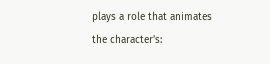plays a role that animates the character’s: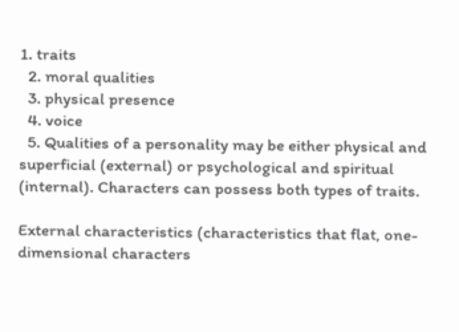1. traits
  2. moral qualities
  3. physical presence
  4. voice
  5. Qualities of a personality may be either physical and superficial (external) or psychological and spiritual (internal). Characters can possess both types of traits.

External characteristics (characteristics that flat, one-dimensional characters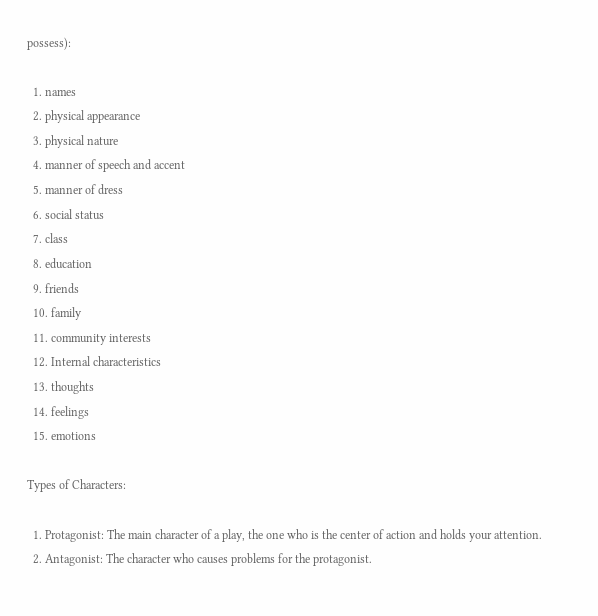possess):

  1. names
  2. physical appearance
  3. physical nature
  4. manner of speech and accent
  5. manner of dress
  6. social status
  7. class
  8. education
  9. friends
  10. family
  11. community interests
  12. Internal characteristics
  13. thoughts
  14. feelings
  15. emotions

Types of Characters:

  1. Protagonist: The main character of a play, the one who is the center of action and holds your attention.
  2. Antagonist: The character who causes problems for the protagonist.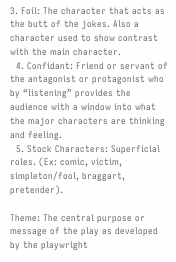3. Foil: The character that acts as the butt of the jokes. Also a character used to show contrast with the main character.
  4. Confidant: Friend or servant of the antagonist or protagonist who by “listening” provides the audience with a window into what the major characters are thinking and feeling.
  5. Stock Characters: Superficial roles. (Ex: comic, victim, simpleton/fool, braggart, pretender).

Theme: The central purpose or message of the play as developed by the playwright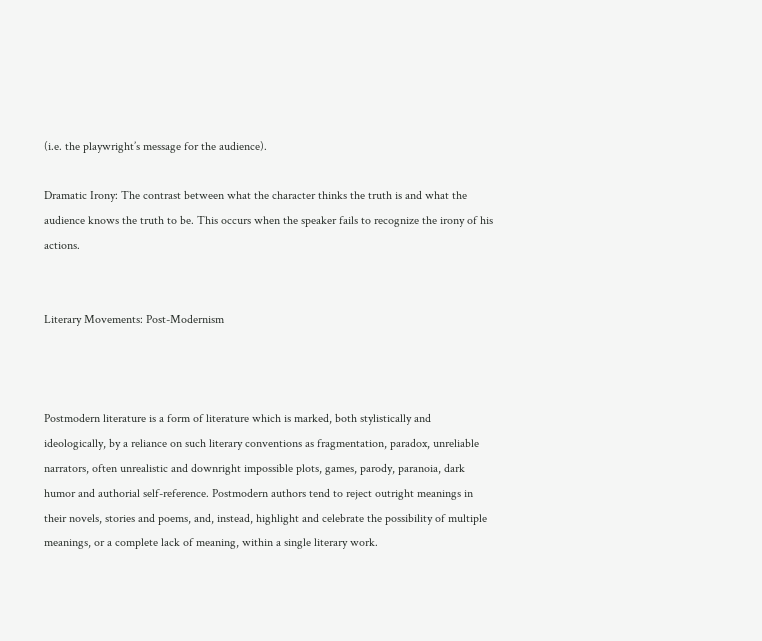(i.e. the playwright’s message for the audience).

Dramatic Irony: The contrast between what the character thinks the truth is and what the audience knows the truth to be. This occurs when the speaker fails to recognize the irony of his actions.


Literary Movements: Post-Modernism



Postmodern literature is a form of literature which is marked, both stylistically and ideologically, by a reliance on such literary conventions as fragmentation, paradox, unreliable narrators, often unrealistic and downright impossible plots, games, parody, paranoia, dark humor and authorial self-reference. Postmodern authors tend to reject outright meanings in their novels, stories and poems, and, instead, highlight and celebrate the possibility of multiple meanings, or a complete lack of meaning, within a single literary work.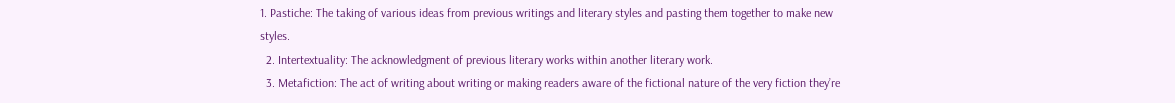1. Pastiche: The taking of various ideas from previous writings and literary styles and pasting them together to make new styles.
  2. Intertextuality: The acknowledgment of previous literary works within another literary work.
  3. Metafiction: The act of writing about writing or making readers aware of the fictional nature of the very fiction they’re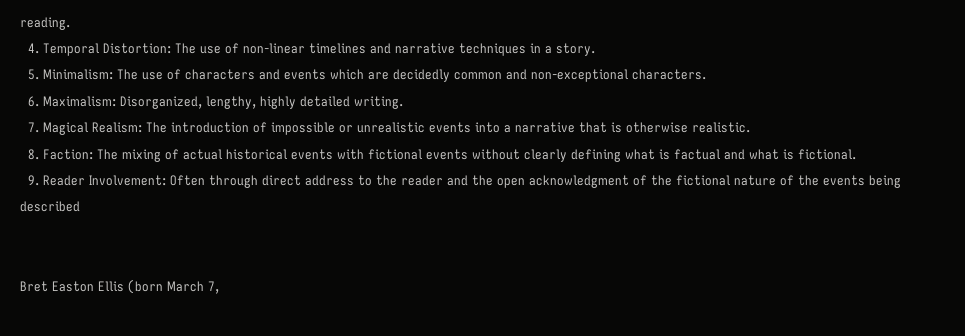reading.
  4. Temporal Distortion: The use of non-linear timelines and narrative techniques in a story.
  5. Minimalism: The use of characters and events which are decidedly common and non-exceptional characters.
  6. Maximalism: Disorganized, lengthy, highly detailed writing.
  7. Magical Realism: The introduction of impossible or unrealistic events into a narrative that is otherwise realistic.
  8. Faction: The mixing of actual historical events with fictional events without clearly defining what is factual and what is fictional.
  9. Reader Involvement: Often through direct address to the reader and the open acknowledgment of the fictional nature of the events being described


Bret Easton Ellis (born March 7,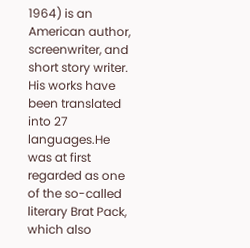1964) is an American author, screenwriter, and short story writer. His works have been translated into 27 languages.He was at first regarded as one of the so-called literary Brat Pack, which also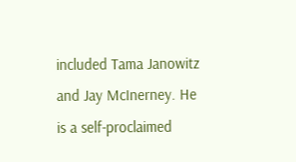included Tama Janowitz and Jay McInerney. He is a self-proclaimed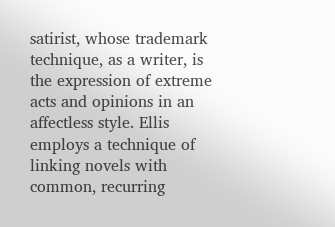satirist, whose trademark technique, as a writer, is the expression of extreme acts and opinions in an affectless style. Ellis employs a technique of linking novels with common, recurring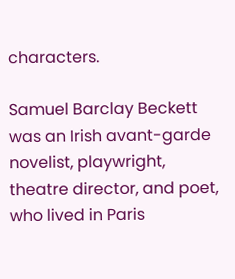characters.

Samuel Barclay Beckett was an Irish avant-garde novelist, playwright, theatre director, and poet, who lived in Paris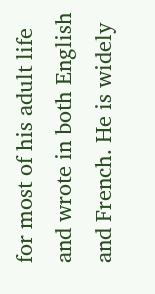for most of his adult life and wrote in both English and French. He is widely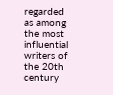regarded as among the most influential writers of the 20th century